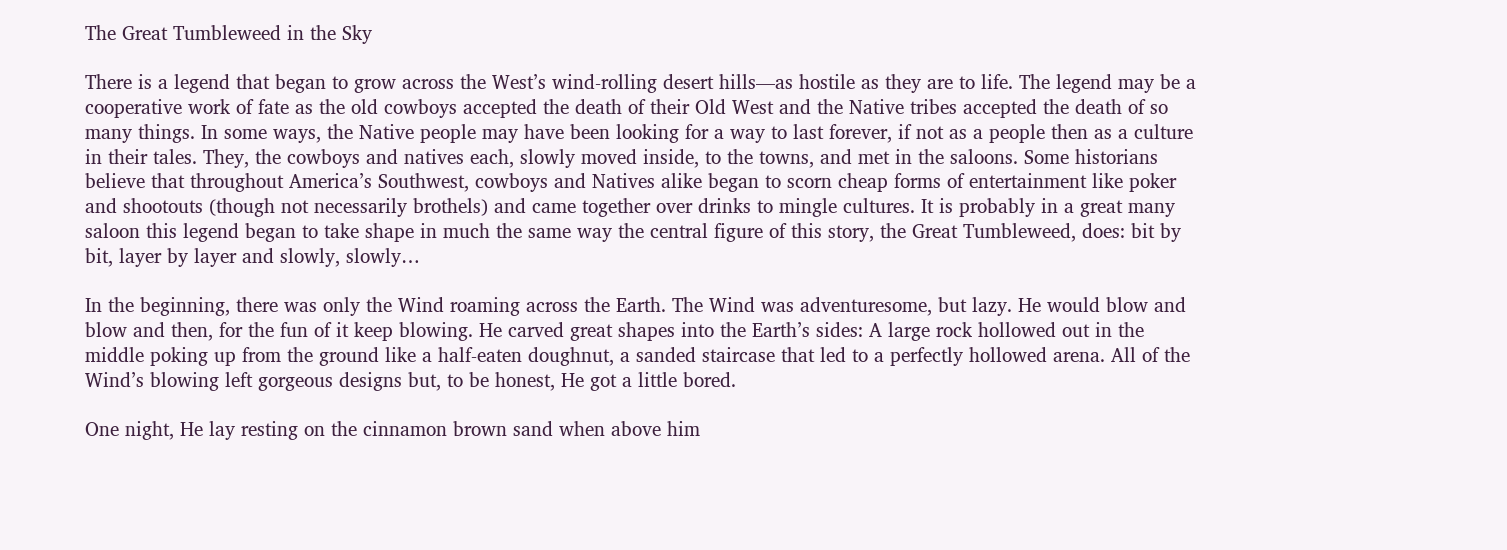The Great Tumbleweed in the Sky

There is a legend that began to grow across the West’s wind-rolling desert hills—as hostile as they are to life. The legend may be a cooperative work of fate as the old cowboys accepted the death of their Old West and the Native tribes accepted the death of so many things. In some ways, the Native people may have been looking for a way to last forever, if not as a people then as a culture in their tales. They, the cowboys and natives each, slowly moved inside, to the towns, and met in the saloons. Some historians believe that throughout America’s Southwest, cowboys and Natives alike began to scorn cheap forms of entertainment like poker and shootouts (though not necessarily brothels) and came together over drinks to mingle cultures. It is probably in a great many saloon this legend began to take shape in much the same way the central figure of this story, the Great Tumbleweed, does: bit by bit, layer by layer and slowly, slowly…

In the beginning, there was only the Wind roaming across the Earth. The Wind was adventuresome, but lazy. He would blow and blow and then, for the fun of it keep blowing. He carved great shapes into the Earth’s sides: A large rock hollowed out in the middle poking up from the ground like a half-eaten doughnut, a sanded staircase that led to a perfectly hollowed arena. All of the Wind’s blowing left gorgeous designs but, to be honest, He got a little bored.

One night, He lay resting on the cinnamon brown sand when above him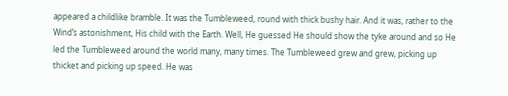appeared a childlike bramble. It was the Tumbleweed, round with thick bushy hair. And it was, rather to the Wind’s astonishment, His child with the Earth. Well, He guessed He should show the tyke around and so He led the Tumbleweed around the world many, many times. The Tumbleweed grew and grew, picking up thicket and picking up speed. He was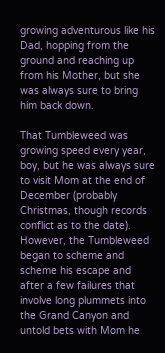growing adventurous like his Dad, hopping from the ground and reaching up from his Mother, but she was always sure to bring him back down.

That Tumbleweed was growing speed every year, boy, but he was always sure to visit Mom at the end of December (probably Christmas, though records conflict as to the date). However, the Tumbleweed began to scheme and scheme his escape and after a few failures that involve long plummets into the Grand Canyon and untold bets with Mom he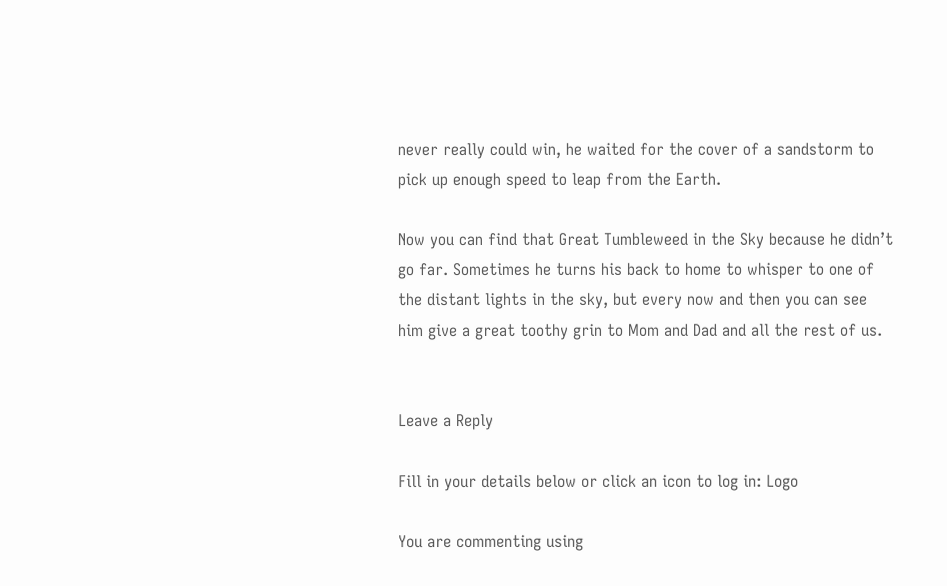never really could win, he waited for the cover of a sandstorm to pick up enough speed to leap from the Earth.

Now you can find that Great Tumbleweed in the Sky because he didn’t go far. Sometimes he turns his back to home to whisper to one of the distant lights in the sky, but every now and then you can see him give a great toothy grin to Mom and Dad and all the rest of us.


Leave a Reply

Fill in your details below or click an icon to log in: Logo

You are commenting using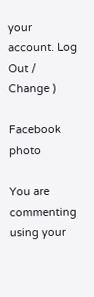your account. Log Out /  Change )

Facebook photo

You are commenting using your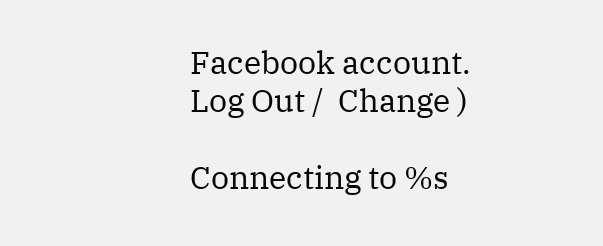Facebook account. Log Out /  Change )

Connecting to %s